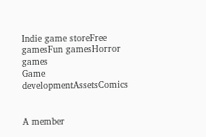Indie game storeFree gamesFun gamesHorror games
Game developmentAssetsComics


A member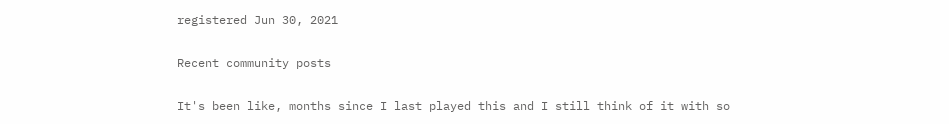registered Jun 30, 2021

Recent community posts

It's been like, months since I last played this and I still think of it with so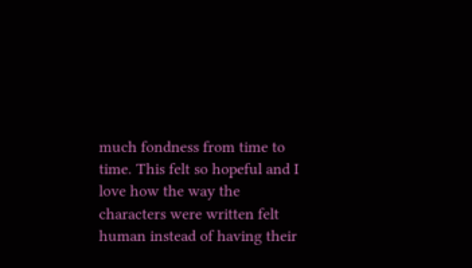much fondness from time to time. This felt so hopeful and I love how the way the characters were written felt human instead of having their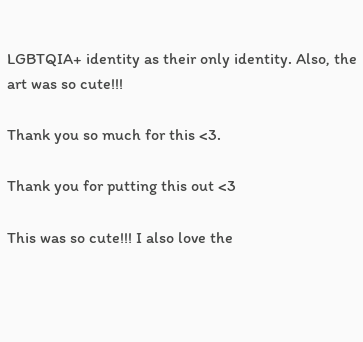LGBTQIA+ identity as their only identity. Also, the art was so cute!!!

Thank you so much for this <3.

Thank you for putting this out <3

This was so cute!!! I also love the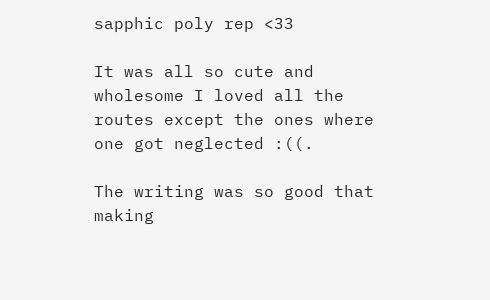sapphic poly rep <33

It was all so cute and wholesome I loved all the routes except the ones where one got neglected :((.

The writing was so good that making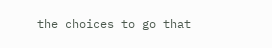the choices to go that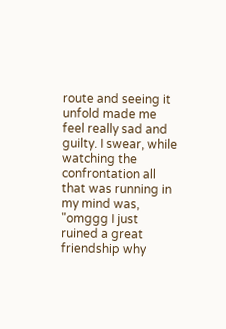route and seeing it unfold made me feel really sad and guilty. I swear, while watching the confrontation all that was running in my mind was, "omggg I just ruined a great friendship why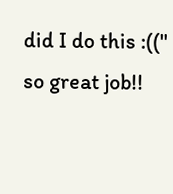did I do this :((" so great job!!